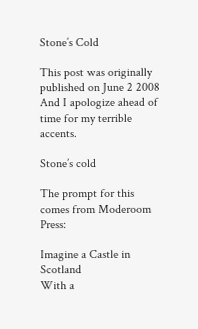Stone’s Cold

This post was originally published on June 2 2008
And I apologize ahead of time for my terrible accents.

Stone’s cold

The prompt for this comes from Moderoom Press:

Imagine a Castle in Scotland
With a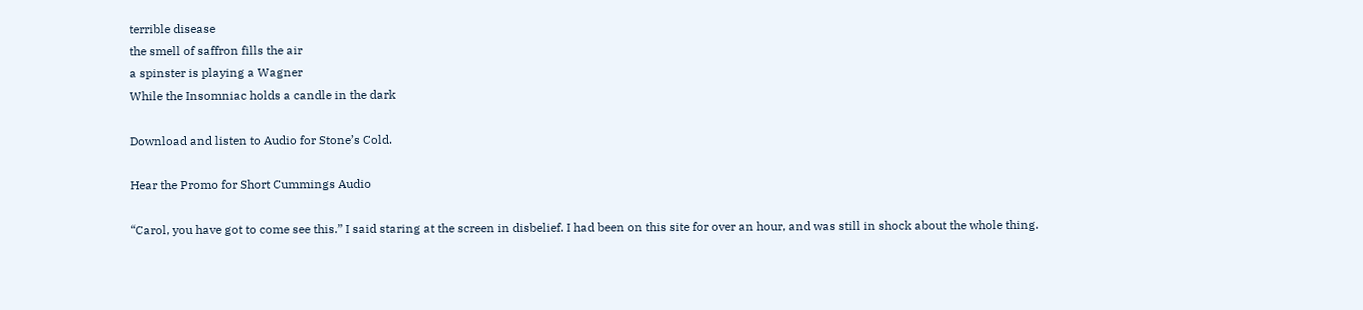terrible disease
the smell of saffron fills the air
a spinster is playing a Wagner
While the Insomniac holds a candle in the dark

Download and listen to Audio for Stone’s Cold.

Hear the Promo for Short Cummings Audio

“Carol, you have got to come see this.” I said staring at the screen in disbelief. I had been on this site for over an hour, and was still in shock about the whole thing.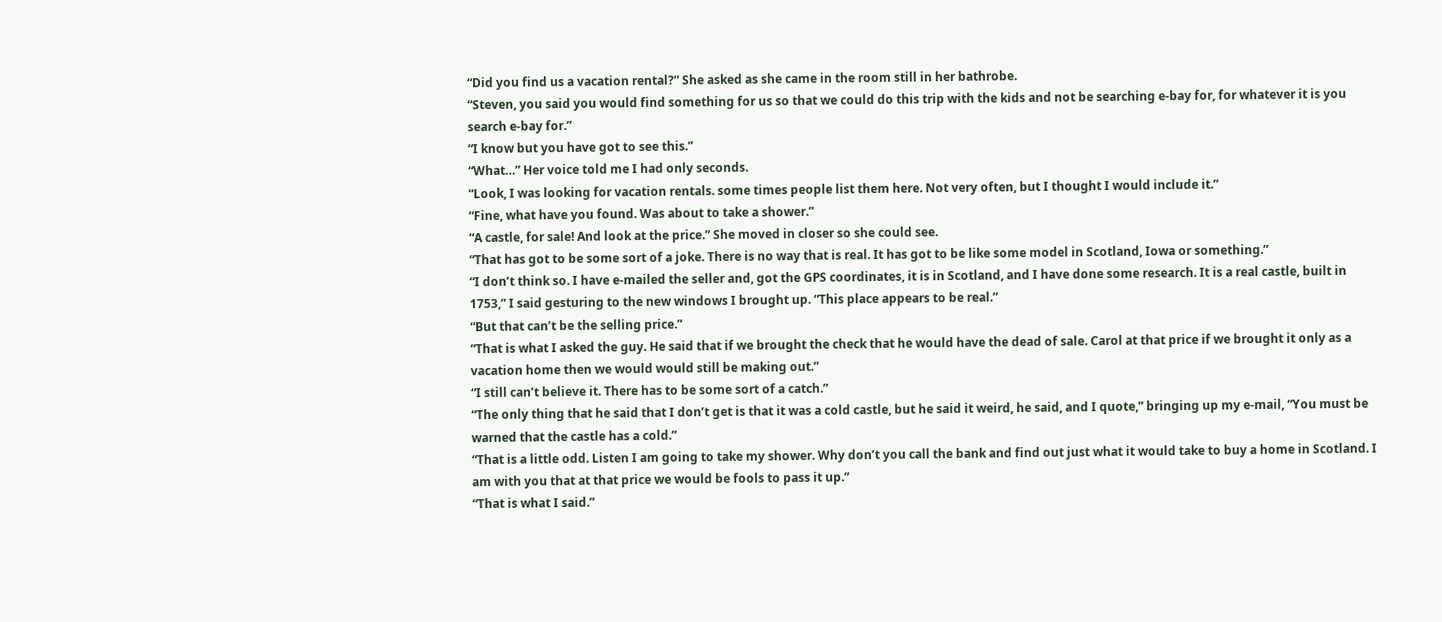“Did you find us a vacation rental?” She asked as she came in the room still in her bathrobe.
“Steven, you said you would find something for us so that we could do this trip with the kids and not be searching e-bay for, for whatever it is you search e-bay for.”
“I know but you have got to see this.”
“What…” Her voice told me I had only seconds.
“Look, I was looking for vacation rentals. some times people list them here. Not very often, but I thought I would include it.”
“Fine, what have you found. Was about to take a shower.”
“A castle, for sale! And look at the price.” She moved in closer so she could see.
“That has got to be some sort of a joke. There is no way that is real. It has got to be like some model in Scotland, Iowa or something.”
“I don’t think so. I have e-mailed the seller and, got the GPS coordinates, it is in Scotland, and I have done some research. It is a real castle, built in 1753,” I said gesturing to the new windows I brought up. “This place appears to be real.”
“But that can’t be the selling price.”
“That is what I asked the guy. He said that if we brought the check that he would have the dead of sale. Carol at that price if we brought it only as a vacation home then we would would still be making out.”
“I still can’t believe it. There has to be some sort of a catch.”
“The only thing that he said that I don’t get is that it was a cold castle, but he said it weird, he said, and I quote,” bringing up my e-mail, “You must be warned that the castle has a cold.”
“That is a little odd. Listen I am going to take my shower. Why don’t you call the bank and find out just what it would take to buy a home in Scotland. I am with you that at that price we would be fools to pass it up.”
“That is what I said.”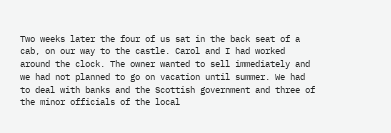Two weeks later the four of us sat in the back seat of a cab, on our way to the castle. Carol and I had worked around the clock. The owner wanted to sell immediately and we had not planned to go on vacation until summer. We had to deal with banks and the Scottish government and three of the minor officials of the local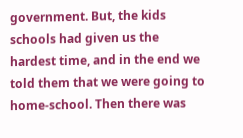government. But, the kids schools had given us the hardest time, and in the end we told them that we were going to home-school. Then there was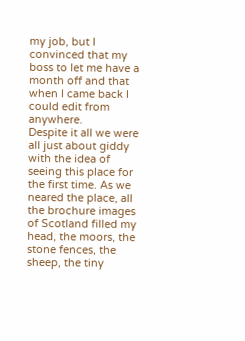my job, but I convinced that my boss to let me have a month off and that when I came back I could edit from anywhere.
Despite it all we were all just about giddy with the idea of seeing this place for the first time. As we neared the place, all the brochure images of Scotland filled my head, the moors, the stone fences, the sheep, the tiny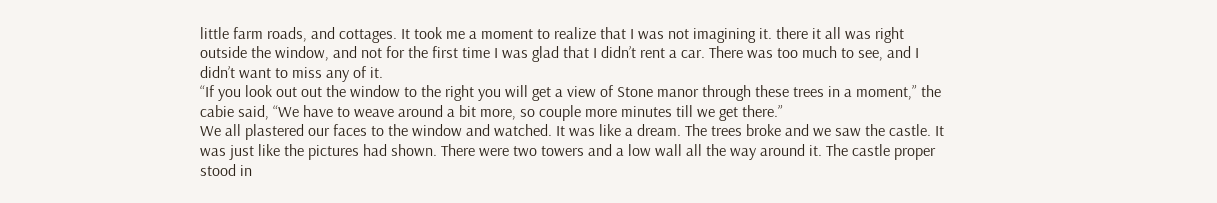little farm roads, and cottages. It took me a moment to realize that I was not imagining it. there it all was right outside the window, and not for the first time I was glad that I didn’t rent a car. There was too much to see, and I didn’t want to miss any of it.
“If you look out out the window to the right you will get a view of Stone manor through these trees in a moment,” the cabie said, “We have to weave around a bit more, so couple more minutes till we get there.”
We all plastered our faces to the window and watched. It was like a dream. The trees broke and we saw the castle. It was just like the pictures had shown. There were two towers and a low wall all the way around it. The castle proper stood in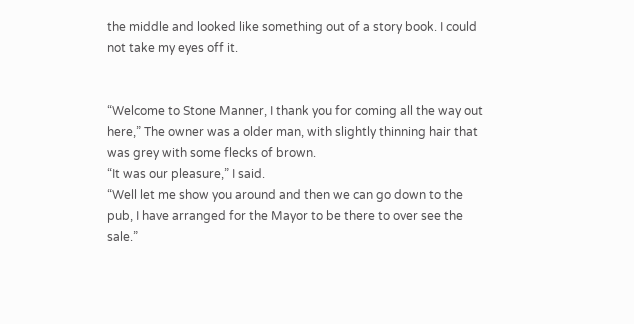the middle and looked like something out of a story book. I could not take my eyes off it.


“Welcome to Stone Manner, I thank you for coming all the way out here,” The owner was a older man, with slightly thinning hair that was grey with some flecks of brown.
“It was our pleasure,” I said.
“Well let me show you around and then we can go down to the pub, I have arranged for the Mayor to be there to over see the sale.”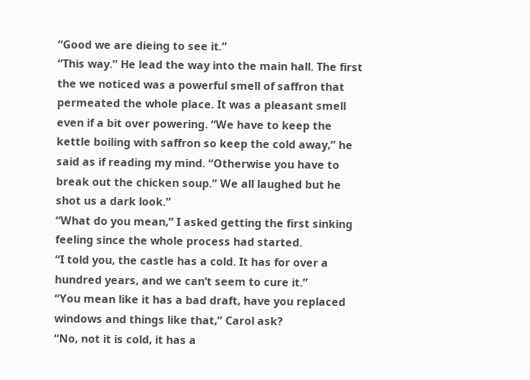“Good we are dieing to see it.”
“This way.” He lead the way into the main hall. The first the we noticed was a powerful smell of saffron that permeated the whole place. It was a pleasant smell even if a bit over powering. “We have to keep the kettle boiling with saffron so keep the cold away,” he said as if reading my mind. “Otherwise you have to break out the chicken soup.” We all laughed but he shot us a dark look.”
“What do you mean,” I asked getting the first sinking feeling since the whole process had started.
“I told you, the castle has a cold. It has for over a hundred years, and we can’t seem to cure it.”
“You mean like it has a bad draft, have you replaced windows and things like that,” Carol ask?
“No, not it is cold, it has a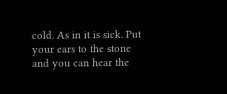cold. As in it is sick. Put your ears to the stone and you can hear the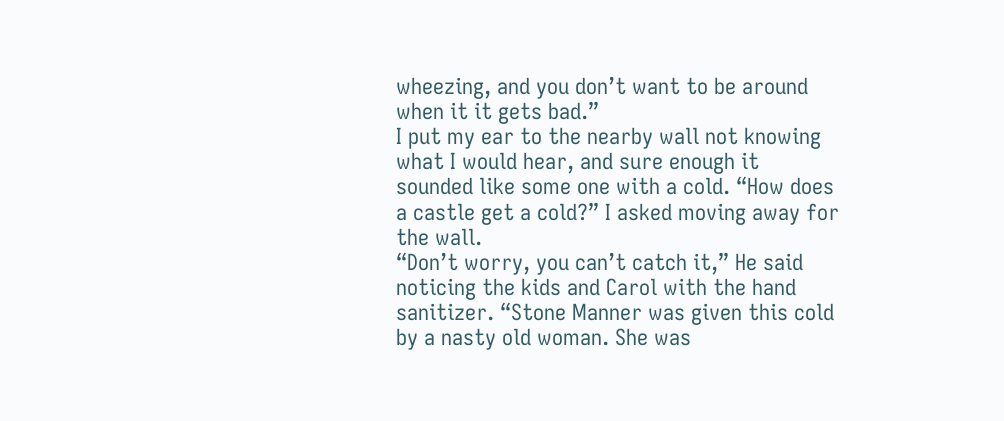wheezing, and you don’t want to be around when it it gets bad.”
I put my ear to the nearby wall not knowing what I would hear, and sure enough it sounded like some one with a cold. “How does a castle get a cold?” I asked moving away for the wall.
“Don’t worry, you can’t catch it,” He said noticing the kids and Carol with the hand sanitizer. “Stone Manner was given this cold by a nasty old woman. She was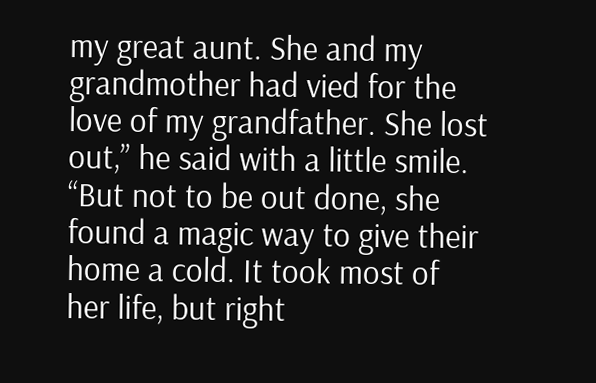my great aunt. She and my grandmother had vied for the love of my grandfather. She lost out,” he said with a little smile. “But not to be out done, she found a magic way to give their home a cold. It took most of her life, but right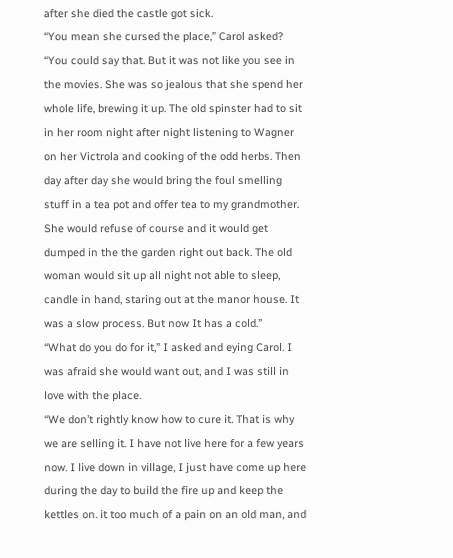after she died the castle got sick.
“You mean she cursed the place,” Carol asked?
“You could say that. But it was not like you see in the movies. She was so jealous that she spend her whole life, brewing it up. The old spinster had to sit in her room night after night listening to Wagner on her Victrola and cooking of the odd herbs. Then day after day she would bring the foul smelling stuff in a tea pot and offer tea to my grandmother. She would refuse of course and it would get dumped in the the garden right out back. The old woman would sit up all night not able to sleep, candle in hand, staring out at the manor house. It was a slow process. But now It has a cold.”
“What do you do for it,” I asked and eying Carol. I was afraid she would want out, and I was still in love with the place.
“We don’t rightly know how to cure it. That is why we are selling it. I have not live here for a few years now. I live down in village, I just have come up here during the day to build the fire up and keep the kettles on. it too much of a pain on an old man, and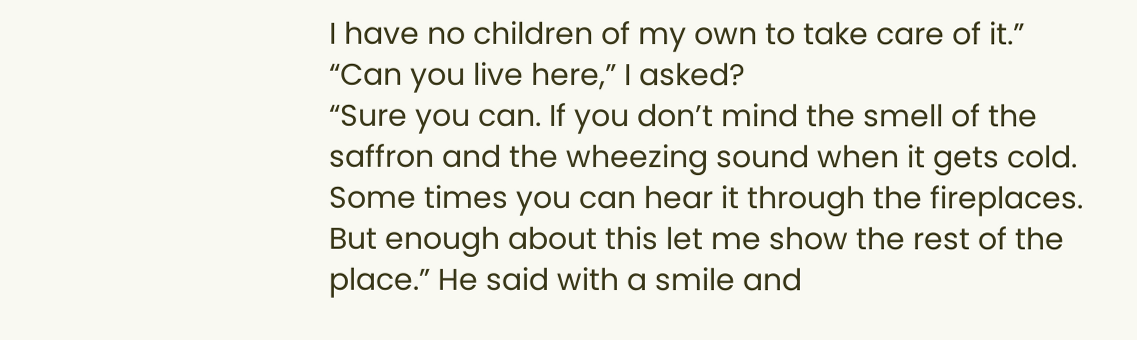I have no children of my own to take care of it.”
“Can you live here,” I asked?
“Sure you can. If you don’t mind the smell of the saffron and the wheezing sound when it gets cold. Some times you can hear it through the fireplaces. But enough about this let me show the rest of the place.” He said with a smile and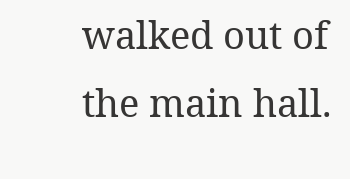walked out of the main hall.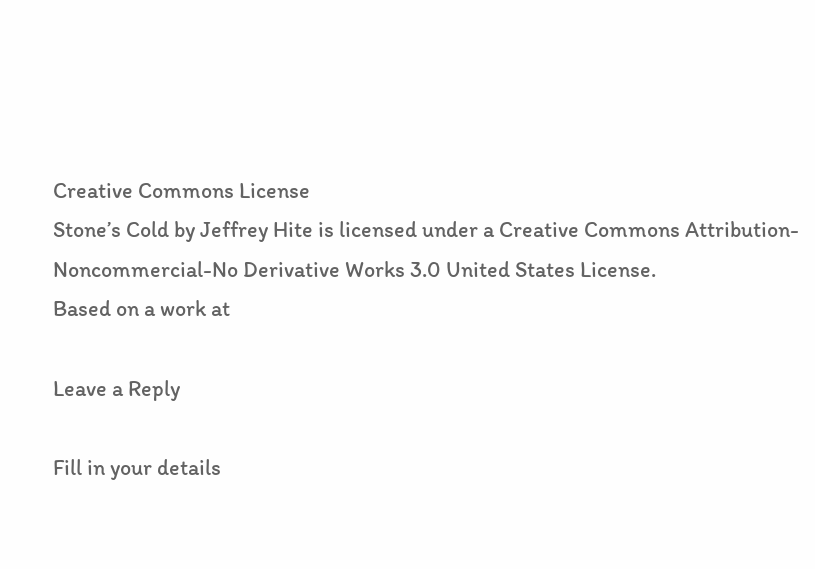Creative Commons License
Stone’s Cold by Jeffrey Hite is licensed under a Creative Commons Attribution-Noncommercial-No Derivative Works 3.0 United States License.
Based on a work at

Leave a Reply

Fill in your details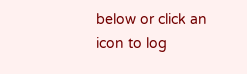below or click an icon to log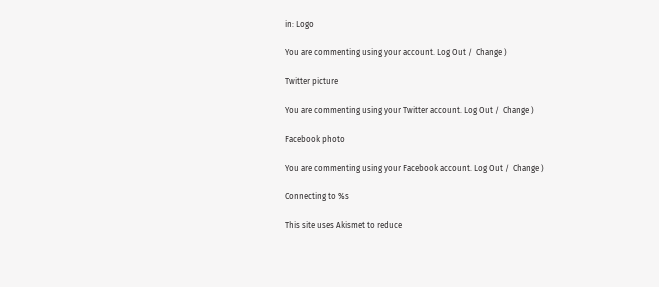in: Logo

You are commenting using your account. Log Out /  Change )

Twitter picture

You are commenting using your Twitter account. Log Out /  Change )

Facebook photo

You are commenting using your Facebook account. Log Out /  Change )

Connecting to %s

This site uses Akismet to reduce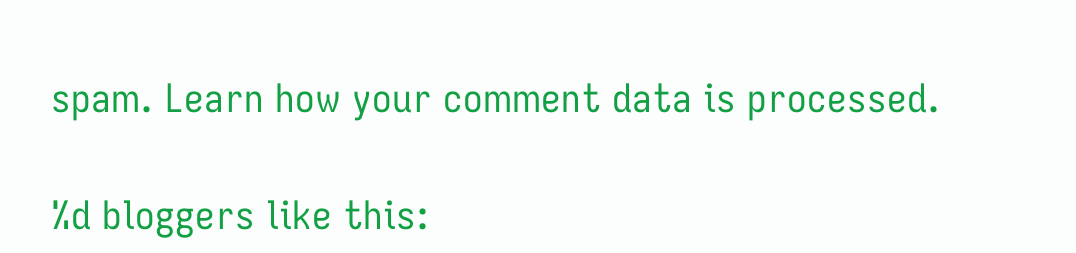spam. Learn how your comment data is processed.

%d bloggers like this: